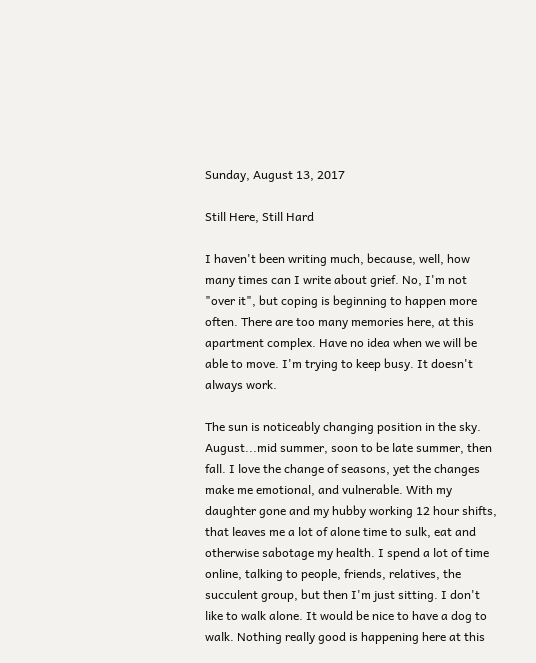Sunday, August 13, 2017

Still Here, Still Hard

I haven't been writing much, because, well, how many times can I write about grief. No, I'm not "over it", but coping is beginning to happen more often. There are too many memories here, at this apartment complex. Have no idea when we will be able to move. I'm trying to keep busy. It doesn't always work.

The sun is noticeably changing position in the sky. August...mid summer, soon to be late summer, then fall. I love the change of seasons, yet the changes make me emotional, and vulnerable. With my daughter gone and my hubby working 12 hour shifts, that leaves me a lot of alone time to sulk, eat and otherwise sabotage my health. I spend a lot of time online, talking to people, friends, relatives, the succulent group, but then I'm just sitting. I don't like to walk alone. It would be nice to have a dog to walk. Nothing really good is happening here at this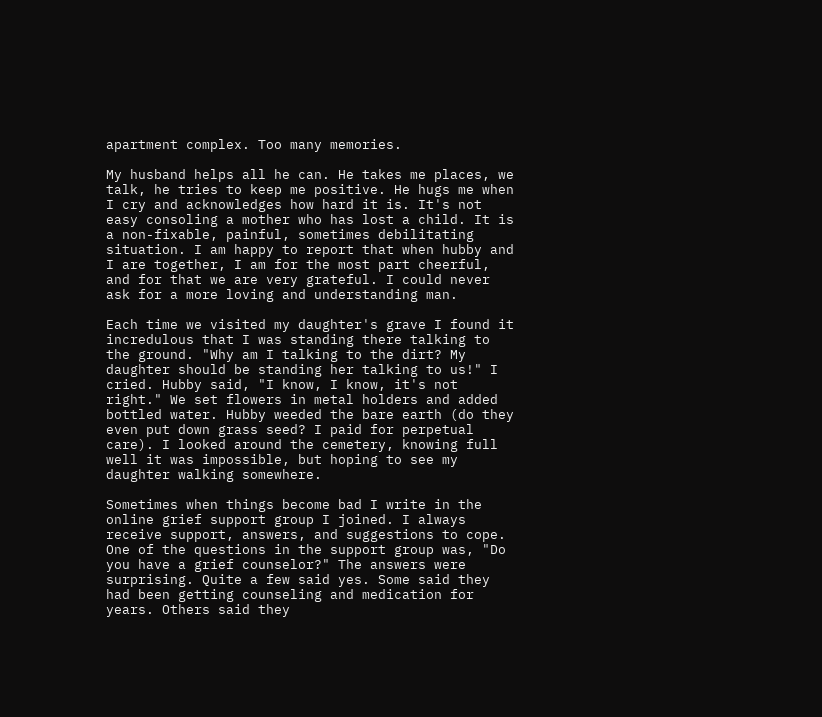apartment complex. Too many memories.

My husband helps all he can. He takes me places, we talk, he tries to keep me positive. He hugs me when I cry and acknowledges how hard it is. It's not easy consoling a mother who has lost a child. It is a non-fixable, painful, sometimes debilitating situation. I am happy to report that when hubby and I are together, I am for the most part cheerful, and for that we are very grateful. I could never ask for a more loving and understanding man.

Each time we visited my daughter's grave I found it incredulous that I was standing there talking to the ground. "Why am I talking to the dirt? My daughter should be standing her talking to us!" I cried. Hubby said, "I know, I know, it's not right." We set flowers in metal holders and added bottled water. Hubby weeded the bare earth (do they even put down grass seed? I paid for perpetual care). I looked around the cemetery, knowing full well it was impossible, but hoping to see my daughter walking somewhere.

Sometimes when things become bad I write in the online grief support group I joined. I always receive support, answers, and suggestions to cope. One of the questions in the support group was, "Do you have a grief counselor?" The answers were surprising. Quite a few said yes. Some said they had been getting counseling and medication for years. Others said they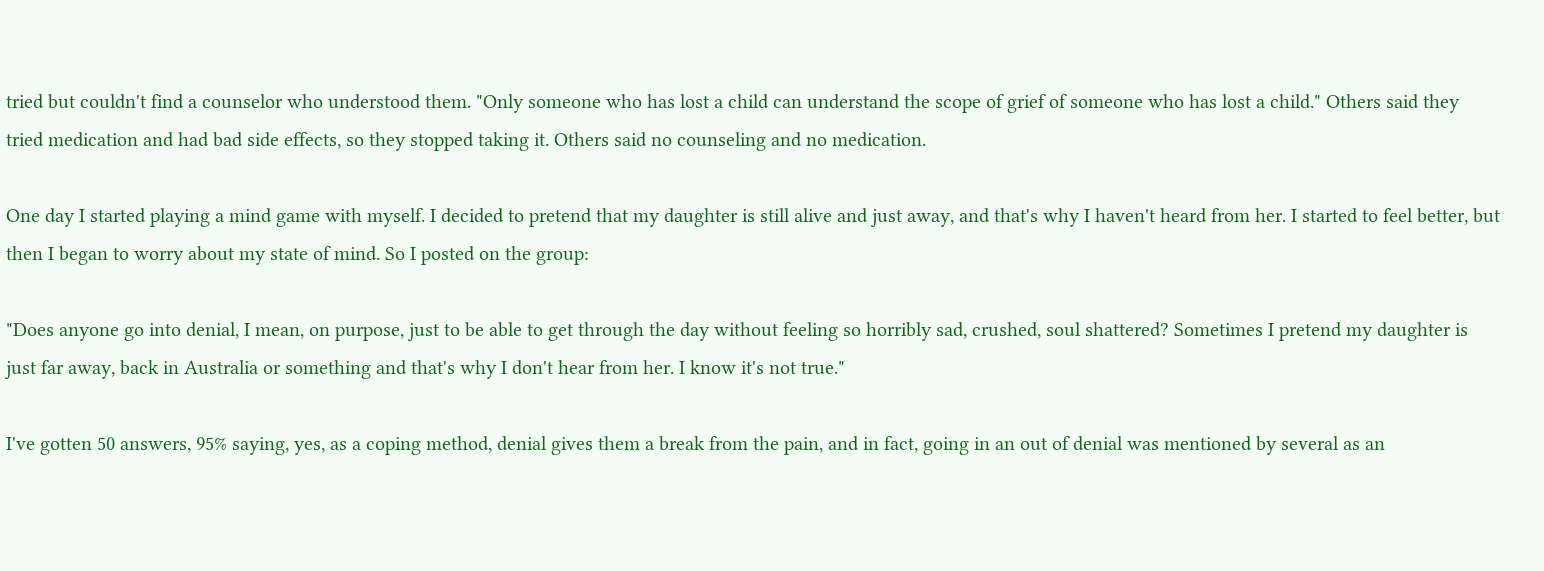tried but couldn't find a counselor who understood them. "Only someone who has lost a child can understand the scope of grief of someone who has lost a child." Others said they tried medication and had bad side effects, so they stopped taking it. Others said no counseling and no medication.

One day I started playing a mind game with myself. I decided to pretend that my daughter is still alive and just away, and that's why I haven't heard from her. I started to feel better, but then I began to worry about my state of mind. So I posted on the group:

"Does anyone go into denial, I mean, on purpose, just to be able to get through the day without feeling so horribly sad, crushed, soul shattered? Sometimes I pretend my daughter is just far away, back in Australia or something and that's why I don't hear from her. I know it's not true."

I've gotten 50 answers, 95% saying, yes, as a coping method, denial gives them a break from the pain, and in fact, going in an out of denial was mentioned by several as an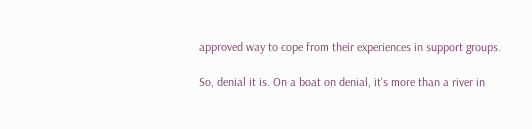approved way to cope from their experiences in support groups.

So, denial it is. On a boat on denial, it's more than a river in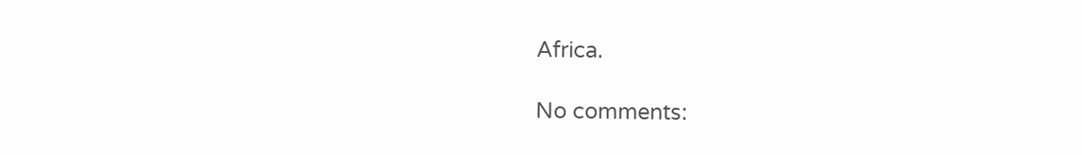Africa.

No comments: